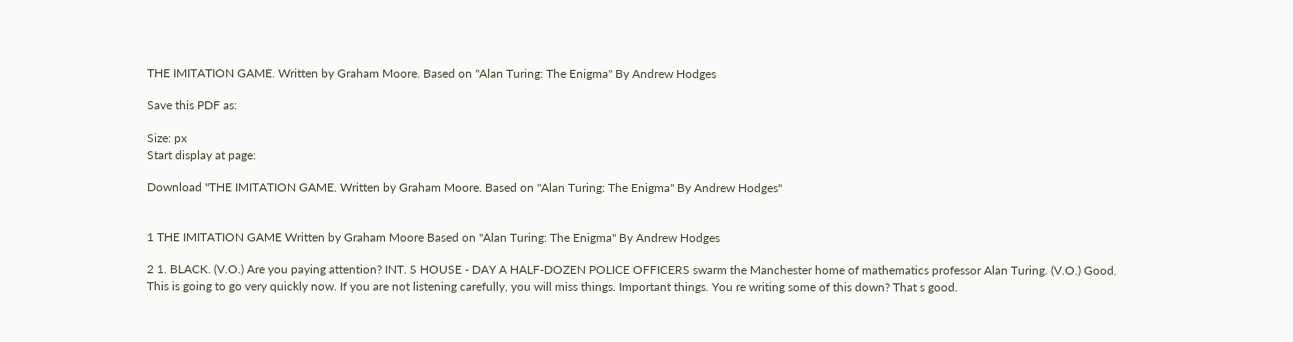THE IMITATION GAME. Written by Graham Moore. Based on "Alan Turing: The Enigma" By Andrew Hodges

Save this PDF as:

Size: px
Start display at page:

Download "THE IMITATION GAME. Written by Graham Moore. Based on "Alan Turing: The Enigma" By Andrew Hodges"


1 THE IMITATION GAME Written by Graham Moore Based on "Alan Turing: The Enigma" By Andrew Hodges

2 1. BLACK. (V.O.) Are you paying attention? INT. S HOUSE - DAY A HALF-DOZEN POLICE OFFICERS swarm the Manchester home of mathematics professor Alan Turing. (V.O.) Good. This is going to go very quickly now. If you are not listening carefully, you will miss things. Important things. You re writing some of this down? That s good.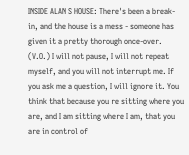INSIDE ALAN S HOUSE: There's been a break-in, and the house is a mess - someone has given it a pretty thorough once-over. (V.O.) I will not pause, I will not repeat myself, and you will not interrupt me. If you ask me a question, I will ignore it. You think that because you re sitting where you are, and I am sitting where I am, that you are in control of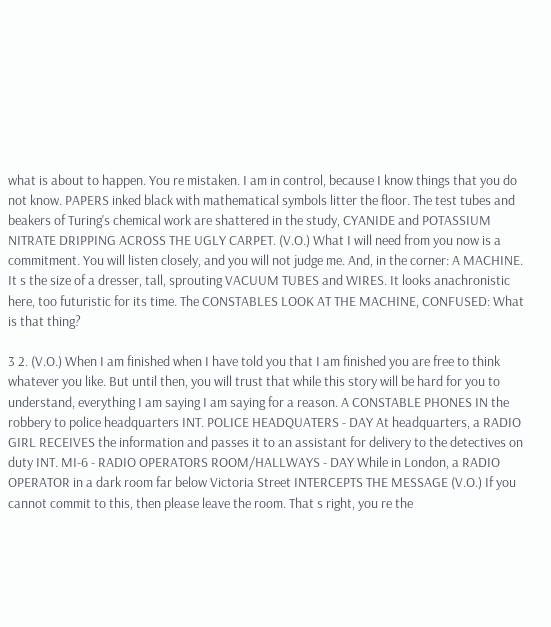what is about to happen. You re mistaken. I am in control, because I know things that you do not know. PAPERS inked black with mathematical symbols litter the floor. The test tubes and beakers of Turing's chemical work are shattered in the study, CYANIDE and POTASSIUM NITRATE DRIPPING ACROSS THE UGLY CARPET. (V.O.) What I will need from you now is a commitment. You will listen closely, and you will not judge me. And, in the corner: A MACHINE. It s the size of a dresser, tall, sprouting VACUUM TUBES and WIRES. It looks anachronistic here, too futuristic for its time. The CONSTABLES LOOK AT THE MACHINE, CONFUSED: What is that thing?

3 2. (V.O.) When I am finished when I have told you that I am finished you are free to think whatever you like. But until then, you will trust that while this story will be hard for you to understand, everything I am saying I am saying for a reason. A CONSTABLE PHONES IN the robbery to police headquarters INT. POLICE HEADQUATERS - DAY At headquarters, a RADIO GIRL RECEIVES the information and passes it to an assistant for delivery to the detectives on duty INT. MI-6 - RADIO OPERATORS ROOM/HALLWAYS - DAY While in London, a RADIO OPERATOR in a dark room far below Victoria Street INTERCEPTS THE MESSAGE (V.O.) If you cannot commit to this, then please leave the room. That s right, you re the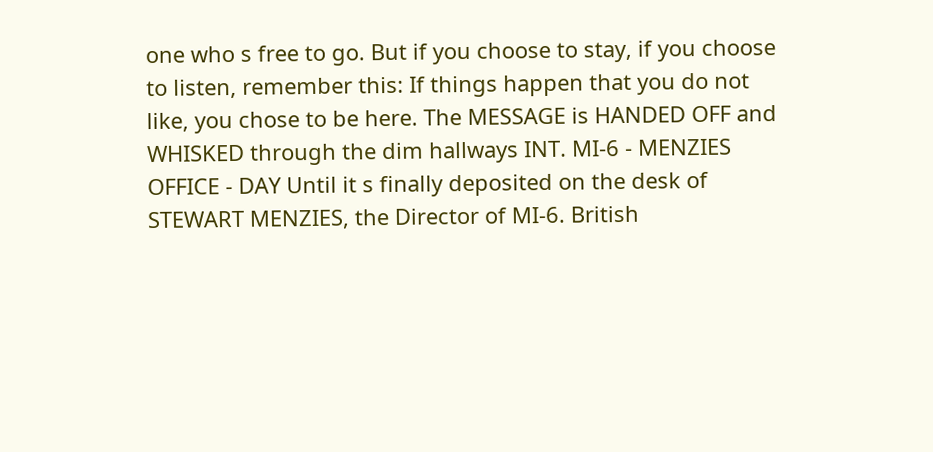one who s free to go. But if you choose to stay, if you choose to listen, remember this: If things happen that you do not like, you chose to be here. The MESSAGE is HANDED OFF and WHISKED through the dim hallways INT. MI-6 - MENZIES OFFICE - DAY Until it s finally deposited on the desk of STEWART MENZIES, the Director of MI-6. British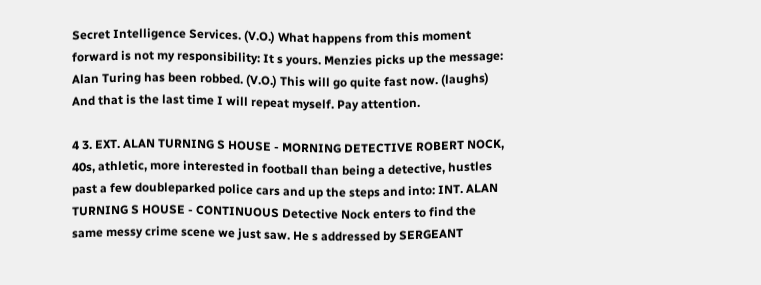Secret Intelligence Services. (V.O.) What happens from this moment forward is not my responsibility: It s yours. Menzies picks up the message: Alan Turing has been robbed. (V.O.) This will go quite fast now. (laughs) And that is the last time I will repeat myself. Pay attention.

4 3. EXT. ALAN TURNING S HOUSE - MORNING DETECTIVE ROBERT NOCK, 40s, athletic, more interested in football than being a detective, hustles past a few doubleparked police cars and up the steps and into: INT. ALAN TURNING S HOUSE - CONTINUOUS Detective Nock enters to find the same messy crime scene we just saw. He s addressed by SERGEANT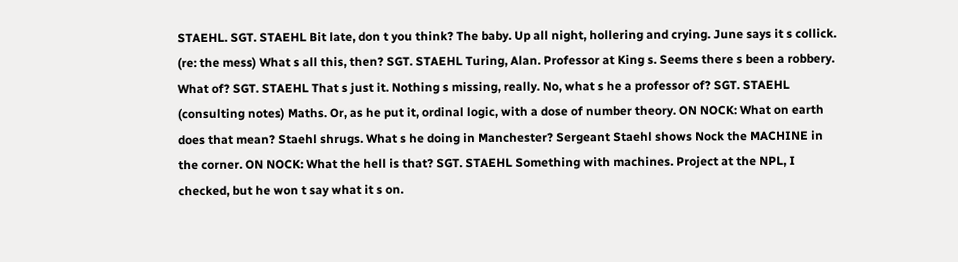STAEHL. SGT. STAEHL Bit late, don t you think? The baby. Up all night, hollering and crying. June says it s collick. (re: the mess) What s all this, then? SGT. STAEHL Turing, Alan. Professor at King s. Seems there s been a robbery. What of? SGT. STAEHL That s just it. Nothing s missing, really. No, what s he a professor of? SGT. STAEHL (consulting notes) Maths. Or, as he put it, ordinal logic, with a dose of number theory. ON NOCK: What on earth does that mean? Staehl shrugs. What s he doing in Manchester? Sergeant Staehl shows Nock the MACHINE in the corner. ON NOCK: What the hell is that? SGT. STAEHL Something with machines. Project at the NPL, I checked, but he won t say what it s on.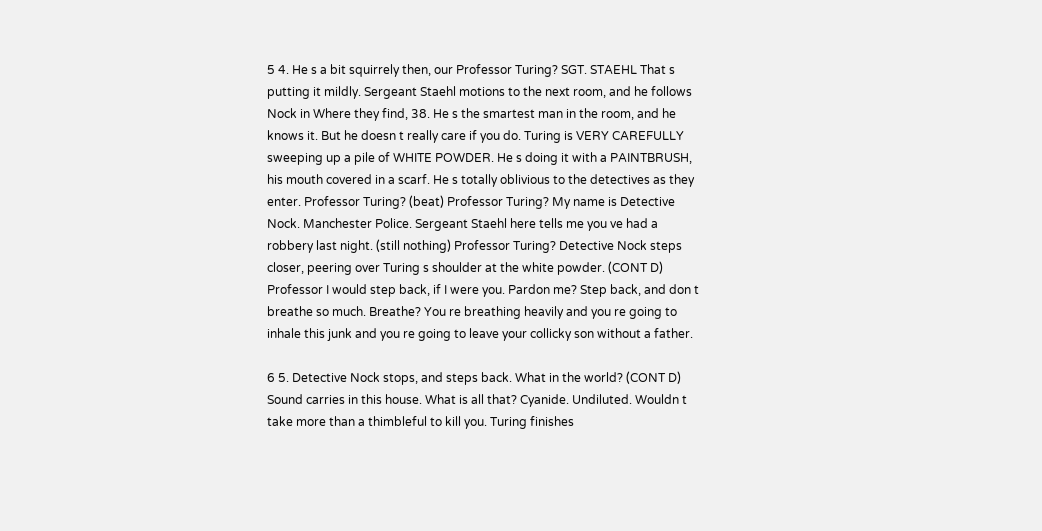5 4. He s a bit squirrely then, our Professor Turing? SGT. STAEHL That s putting it mildly. Sergeant Staehl motions to the next room, and he follows Nock in Where they find, 38. He s the smartest man in the room, and he knows it. But he doesn t really care if you do. Turing is VERY CAREFULLY sweeping up a pile of WHITE POWDER. He s doing it with a PAINTBRUSH, his mouth covered in a scarf. He s totally oblivious to the detectives as they enter. Professor Turing? (beat) Professor Turing? My name is Detective Nock. Manchester Police. Sergeant Staehl here tells me you ve had a robbery last night. (still nothing) Professor Turing? Detective Nock steps closer, peering over Turing s shoulder at the white powder. (CONT D) Professor I would step back, if I were you. Pardon me? Step back, and don t breathe so much. Breathe? You re breathing heavily and you re going to inhale this junk and you re going to leave your collicky son without a father.

6 5. Detective Nock stops, and steps back. What in the world? (CONT D) Sound carries in this house. What is all that? Cyanide. Undiluted. Wouldn t take more than a thimbleful to kill you. Turing finishes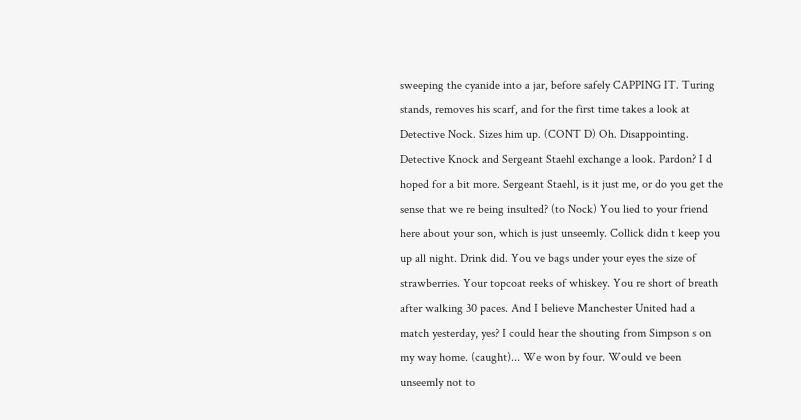sweeping the cyanide into a jar, before safely CAPPING IT. Turing stands, removes his scarf, and for the first time takes a look at Detective Nock. Sizes him up. (CONT D) Oh. Disappointing. Detective Knock and Sergeant Staehl exchange a look. Pardon? I d hoped for a bit more. Sergeant Staehl, is it just me, or do you get the sense that we re being insulted? (to Nock) You lied to your friend here about your son, which is just unseemly. Collick didn t keep you up all night. Drink did. You ve bags under your eyes the size of strawberries. Your topcoat reeks of whiskey. You re short of breath after walking 30 paces. And I believe Manchester United had a match yesterday, yes? I could hear the shouting from Simpson s on my way home. (caught)... We won by four. Would ve been unseemly not to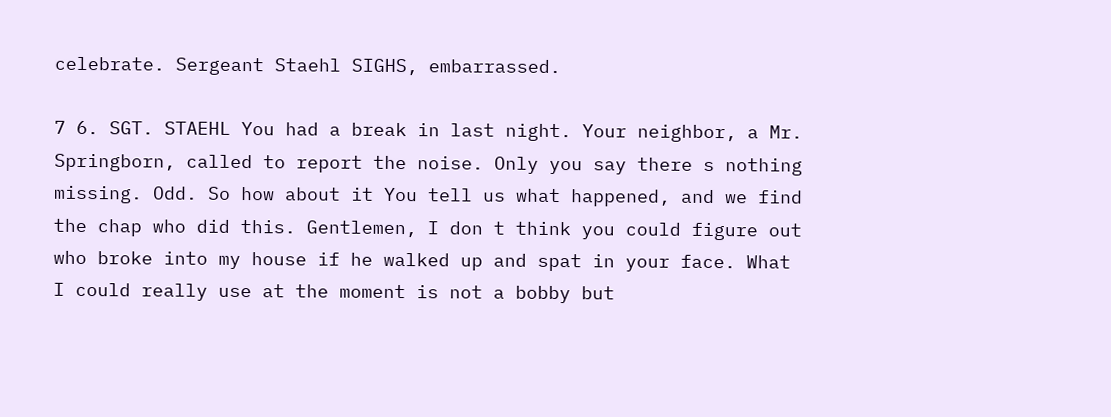celebrate. Sergeant Staehl SIGHS, embarrassed.

7 6. SGT. STAEHL You had a break in last night. Your neighbor, a Mr. Springborn, called to report the noise. Only you say there s nothing missing. Odd. So how about it You tell us what happened, and we find the chap who did this. Gentlemen, I don t think you could figure out who broke into my house if he walked up and spat in your face. What I could really use at the moment is not a bobby but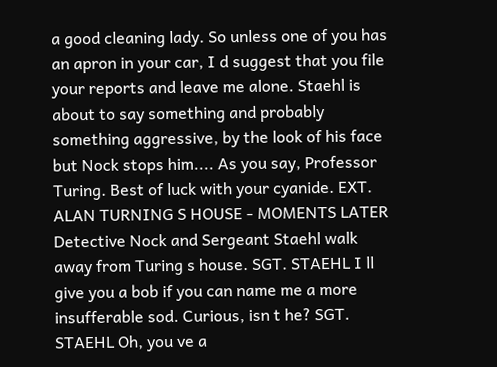a good cleaning lady. So unless one of you has an apron in your car, I d suggest that you file your reports and leave me alone. Staehl is about to say something and probably something aggressive, by the look of his face but Nock stops him.... As you say, Professor Turing. Best of luck with your cyanide. EXT. ALAN TURNING S HOUSE - MOMENTS LATER Detective Nock and Sergeant Staehl walk away from Turing s house. SGT. STAEHL I ll give you a bob if you can name me a more insufferable sod. Curious, isn t he? SGT. STAEHL Oh, you ve a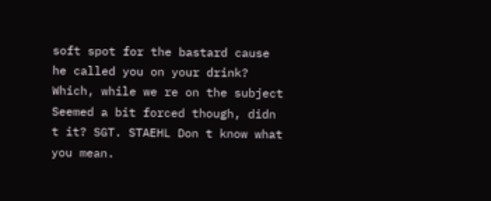soft spot for the bastard cause he called you on your drink? Which, while we re on the subject Seemed a bit forced though, didn t it? SGT. STAEHL Don t know what you mean.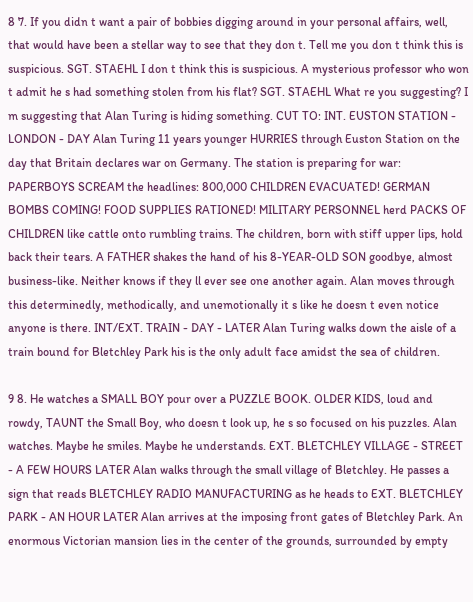8 7. If you didn t want a pair of bobbies digging around in your personal affairs, well, that would have been a stellar way to see that they don t. Tell me you don t think this is suspicious. SGT. STAEHL I don t think this is suspicious. A mysterious professor who won t admit he s had something stolen from his flat? SGT. STAEHL What re you suggesting? I m suggesting that Alan Turing is hiding something. CUT TO: INT. EUSTON STATION - LONDON - DAY Alan Turing 11 years younger HURRIES through Euston Station on the day that Britain declares war on Germany. The station is preparing for war: PAPERBOYS SCREAM the headlines: 800,000 CHILDREN EVACUATED! GERMAN BOMBS COMING! FOOD SUPPLIES RATIONED! MILITARY PERSONNEL herd PACKS OF CHILDREN like cattle onto rumbling trains. The children, born with stiff upper lips, hold back their tears. A FATHER shakes the hand of his 8-YEAR-OLD SON goodbye, almost business-like. Neither knows if they ll ever see one another again. Alan moves through this determinedly, methodically, and unemotionally it s like he doesn t even notice anyone is there. INT/EXT. TRAIN - DAY - LATER Alan Turing walks down the aisle of a train bound for Bletchley Park his is the only adult face amidst the sea of children.

9 8. He watches a SMALL BOY pour over a PUZZLE BOOK. OLDER KIDS, loud and rowdy, TAUNT the Small Boy, who doesn t look up, he s so focused on his puzzles. Alan watches. Maybe he smiles. Maybe he understands. EXT. BLETCHLEY VILLAGE - STREET - A FEW HOURS LATER Alan walks through the small village of Bletchley. He passes a sign that reads BLETCHLEY RADIO MANUFACTURING as he heads to EXT. BLETCHLEY PARK - AN HOUR LATER Alan arrives at the imposing front gates of Bletchley Park. An enormous Victorian mansion lies in the center of the grounds, surrounded by empty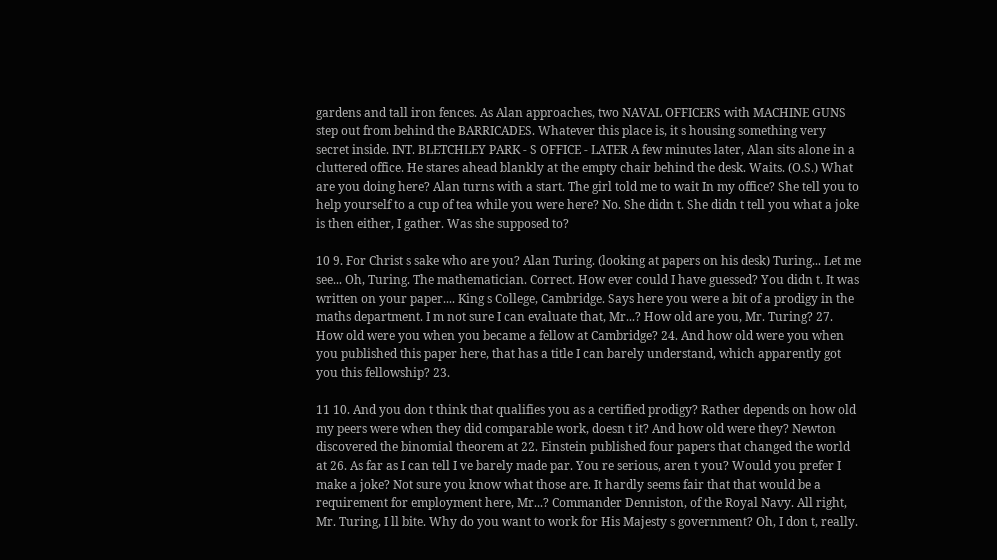gardens and tall iron fences. As Alan approaches, two NAVAL OFFICERS with MACHINE GUNS step out from behind the BARRICADES. Whatever this place is, it s housing something very secret inside. INT. BLETCHLEY PARK - S OFFICE - LATER A few minutes later, Alan sits alone in a cluttered office. He stares ahead blankly at the empty chair behind the desk. Waits. (O.S.) What are you doing here? Alan turns with a start. The girl told me to wait In my office? She tell you to help yourself to a cup of tea while you were here? No. She didn t. She didn t tell you what a joke is then either, I gather. Was she supposed to?

10 9. For Christ s sake who are you? Alan Turing. (looking at papers on his desk) Turing... Let me see... Oh, Turing. The mathematician. Correct. How ever could I have guessed? You didn t. It was written on your paper.... King s College, Cambridge. Says here you were a bit of a prodigy in the maths department. I m not sure I can evaluate that, Mr...? How old are you, Mr. Turing? 27. How old were you when you became a fellow at Cambridge? 24. And how old were you when you published this paper here, that has a title I can barely understand, which apparently got you this fellowship? 23.

11 10. And you don t think that qualifies you as a certified prodigy? Rather depends on how old my peers were when they did comparable work, doesn t it? And how old were they? Newton discovered the binomial theorem at 22. Einstein published four papers that changed the world at 26. As far as I can tell I ve barely made par. You re serious, aren t you? Would you prefer I make a joke? Not sure you know what those are. It hardly seems fair that that would be a requirement for employment here, Mr...? Commander Denniston, of the Royal Navy. All right, Mr. Turing, I ll bite. Why do you want to work for His Majesty s government? Oh, I don t, really.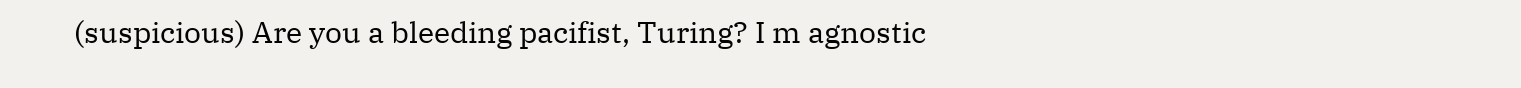(suspicious) Are you a bleeding pacifist, Turing? I m agnostic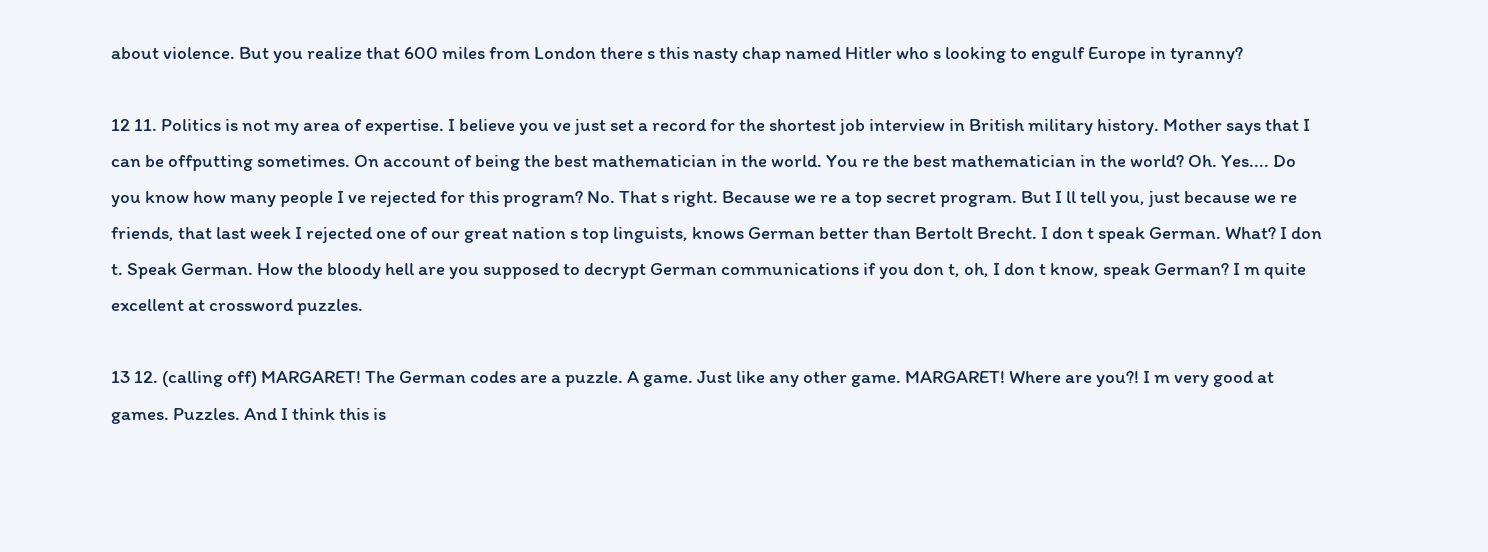about violence. But you realize that 600 miles from London there s this nasty chap named Hitler who s looking to engulf Europe in tyranny?

12 11. Politics is not my area of expertise. I believe you ve just set a record for the shortest job interview in British military history. Mother says that I can be offputting sometimes. On account of being the best mathematician in the world. You re the best mathematician in the world? Oh. Yes.... Do you know how many people I ve rejected for this program? No. That s right. Because we re a top secret program. But I ll tell you, just because we re friends, that last week I rejected one of our great nation s top linguists, knows German better than Bertolt Brecht. I don t speak German. What? I don t. Speak German. How the bloody hell are you supposed to decrypt German communications if you don t, oh, I don t know, speak German? I m quite excellent at crossword puzzles.

13 12. (calling off) MARGARET! The German codes are a puzzle. A game. Just like any other game. MARGARET! Where are you?! I m very good at games. Puzzles. And I think this is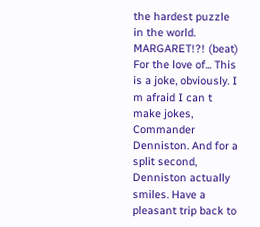the hardest puzzle in the world. MARGARET!?! (beat) For the love of... This is a joke, obviously. I m afraid I can t make jokes, Commander Denniston. And for a split second, Denniston actually smiles. Have a pleasant trip back to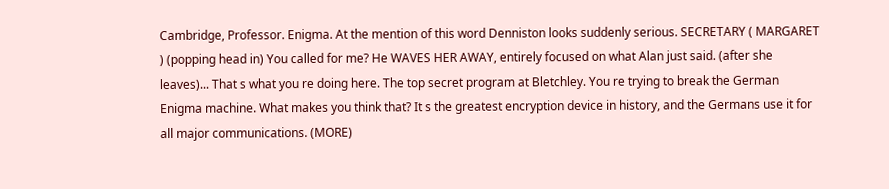Cambridge, Professor. Enigma. At the mention of this word Denniston looks suddenly serious. SECRETARY ( MARGARET ) (popping head in) You called for me? He WAVES HER AWAY, entirely focused on what Alan just said. (after she leaves)... That s what you re doing here. The top secret program at Bletchley. You re trying to break the German Enigma machine. What makes you think that? It s the greatest encryption device in history, and the Germans use it for all major communications. (MORE)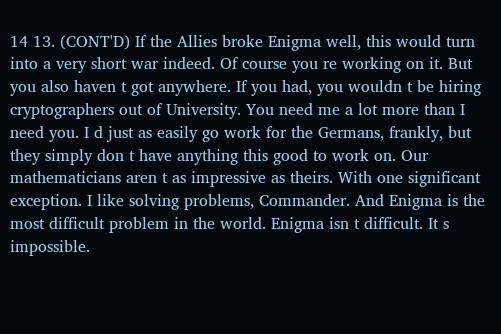14 13. (CONT'D) If the Allies broke Enigma well, this would turn into a very short war indeed. Of course you re working on it. But you also haven t got anywhere. If you had, you wouldn t be hiring cryptographers out of University. You need me a lot more than I need you. I d just as easily go work for the Germans, frankly, but they simply don t have anything this good to work on. Our mathematicians aren t as impressive as theirs. With one significant exception. I like solving problems, Commander. And Enigma is the most difficult problem in the world. Enigma isn t difficult. It s impossible.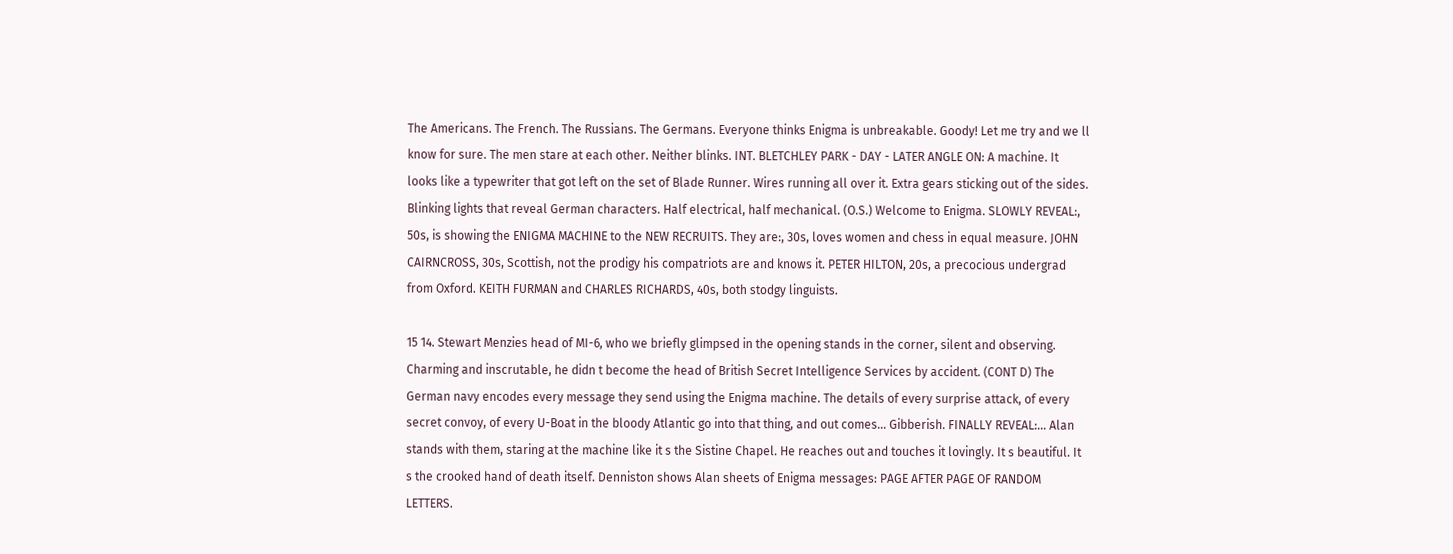The Americans. The French. The Russians. The Germans. Everyone thinks Enigma is unbreakable. Goody! Let me try and we ll know for sure. The men stare at each other. Neither blinks. INT. BLETCHLEY PARK - DAY - LATER ANGLE ON: A machine. It looks like a typewriter that got left on the set of Blade Runner. Wires running all over it. Extra gears sticking out of the sides. Blinking lights that reveal German characters. Half electrical, half mechanical. (O.S.) Welcome to Enigma. SLOWLY REVEAL:, 50s, is showing the ENIGMA MACHINE to the NEW RECRUITS. They are:, 30s, loves women and chess in equal measure. JOHN CAIRNCROSS, 30s, Scottish, not the prodigy his compatriots are and knows it. PETER HILTON, 20s, a precocious undergrad from Oxford. KEITH FURMAN and CHARLES RICHARDS, 40s, both stodgy linguists.

15 14. Stewart Menzies head of MI-6, who we briefly glimpsed in the opening stands in the corner, silent and observing. Charming and inscrutable, he didn t become the head of British Secret Intelligence Services by accident. (CONT D) The German navy encodes every message they send using the Enigma machine. The details of every surprise attack, of every secret convoy, of every U-Boat in the bloody Atlantic go into that thing, and out comes... Gibberish. FINALLY REVEAL:... Alan stands with them, staring at the machine like it s the Sistine Chapel. He reaches out and touches it lovingly. It s beautiful. It s the crooked hand of death itself. Denniston shows Alan sheets of Enigma messages: PAGE AFTER PAGE OF RANDOM LETTERS.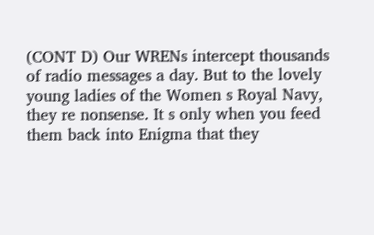(CONT D) Our WRENs intercept thousands of radio messages a day. But to the lovely young ladies of the Women s Royal Navy, they re nonsense. It s only when you feed them back into Enigma that they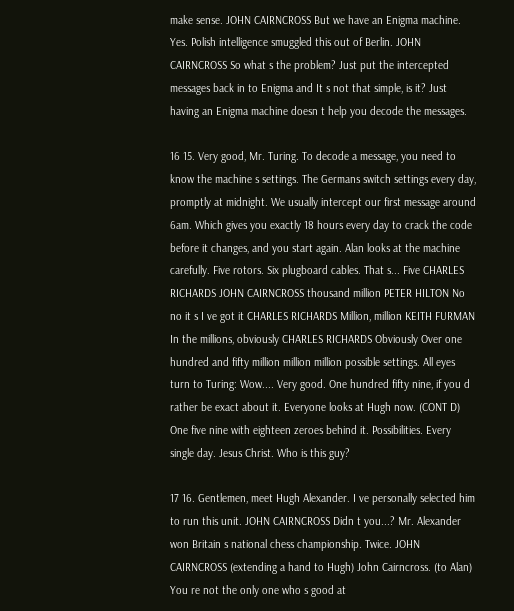make sense. JOHN CAIRNCROSS But we have an Enigma machine. Yes. Polish intelligence smuggled this out of Berlin. JOHN CAIRNCROSS So what s the problem? Just put the intercepted messages back in to Enigma and It s not that simple, is it? Just having an Enigma machine doesn t help you decode the messages.

16 15. Very good, Mr. Turing. To decode a message, you need to know the machine s settings. The Germans switch settings every day, promptly at midnight. We usually intercept our first message around 6am. Which gives you exactly 18 hours every day to crack the code before it changes, and you start again. Alan looks at the machine carefully. Five rotors. Six plugboard cables. That s... Five CHARLES RICHARDS JOHN CAIRNCROSS thousand million PETER HILTON No no it s I ve got it CHARLES RICHARDS Million, million KEITH FURMAN In the millions, obviously CHARLES RICHARDS Obviously Over one hundred and fifty million million million possible settings. All eyes turn to Turing: Wow.... Very good. One hundred fifty nine, if you d rather be exact about it. Everyone looks at Hugh now. (CONT D) One five nine with eighteen zeroes behind it. Possibilities. Every single day. Jesus Christ. Who is this guy?

17 16. Gentlemen, meet Hugh Alexander. I ve personally selected him to run this unit. JOHN CAIRNCROSS Didn t you...? Mr. Alexander won Britain s national chess championship. Twice. JOHN CAIRNCROSS (extending a hand to Hugh) John Cairncross. (to Alan) You re not the only one who s good at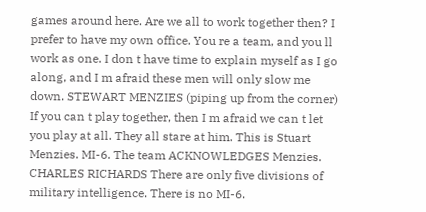games around here. Are we all to work together then? I prefer to have my own office. You re a team, and you ll work as one. I don t have time to explain myself as I go along, and I m afraid these men will only slow me down. STEWART MENZIES (piping up from the corner) If you can t play together, then I m afraid we can t let you play at all. They all stare at him. This is Stuart Menzies. MI-6. The team ACKNOWLEDGES Menzies. CHARLES RICHARDS There are only five divisions of military intelligence. There is no MI-6.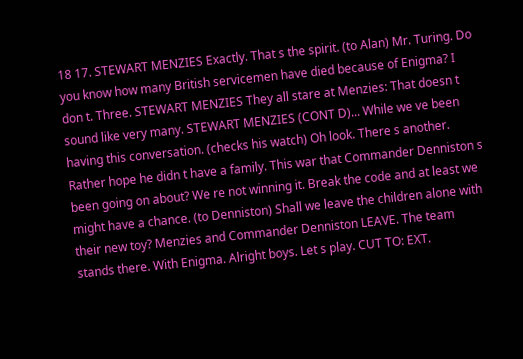18 17. STEWART MENZIES Exactly. That s the spirit. (to Alan) Mr. Turing. Do you know how many British servicemen have died because of Enigma? I don t. Three. STEWART MENZIES They all stare at Menzies: That doesn t sound like very many. STEWART MENZIES (CONT D)... While we ve been having this conversation. (checks his watch) Oh look. There s another. Rather hope he didn t have a family. This war that Commander Denniston s been going on about? We re not winning it. Break the code and at least we might have a chance. (to Denniston) Shall we leave the children alone with their new toy? Menzies and Commander Denniston LEAVE. The team stands there. With Enigma. Alright boys. Let s play. CUT TO: EXT.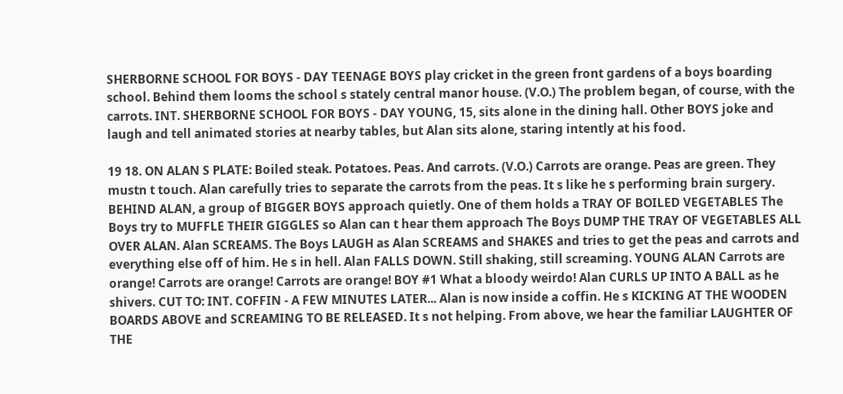SHERBORNE SCHOOL FOR BOYS - DAY TEENAGE BOYS play cricket in the green front gardens of a boys boarding school. Behind them looms the school s stately central manor house. (V.O.) The problem began, of course, with the carrots. INT. SHERBORNE SCHOOL FOR BOYS - DAY YOUNG, 15, sits alone in the dining hall. Other BOYS joke and laugh and tell animated stories at nearby tables, but Alan sits alone, staring intently at his food.

19 18. ON ALAN S PLATE: Boiled steak. Potatoes. Peas. And carrots. (V.O.) Carrots are orange. Peas are green. They mustn t touch. Alan carefully tries to separate the carrots from the peas. It s like he s performing brain surgery. BEHIND ALAN, a group of BIGGER BOYS approach quietly. One of them holds a TRAY OF BOILED VEGETABLES The Boys try to MUFFLE THEIR GIGGLES so Alan can t hear them approach The Boys DUMP THE TRAY OF VEGETABLES ALL OVER ALAN. Alan SCREAMS. The Boys LAUGH as Alan SCREAMS and SHAKES and tries to get the peas and carrots and everything else off of him. He s in hell. Alan FALLS DOWN. Still shaking, still screaming. YOUNG ALAN Carrots are orange! Carrots are orange! Carrots are orange! BOY #1 What a bloody weirdo! Alan CURLS UP INTO A BALL as he shivers. CUT TO: INT. COFFIN - A FEW MINUTES LATER... Alan is now inside a coffin. He s KICKING AT THE WOODEN BOARDS ABOVE and SCREAMING TO BE RELEASED. It s not helping. From above, we hear the familiar LAUGHTER OF THE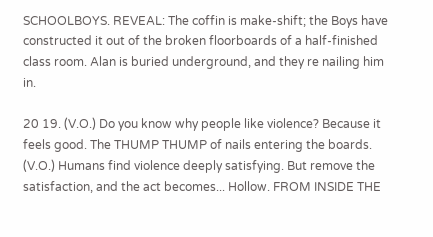SCHOOLBOYS. REVEAL: The coffin is make-shift; the Boys have constructed it out of the broken floorboards of a half-finished class room. Alan is buried underground, and they re nailing him in.

20 19. (V.O.) Do you know why people like violence? Because it feels good. The THUMP THUMP of nails entering the boards. (V.O.) Humans find violence deeply satisfying. But remove the satisfaction, and the act becomes... Hollow. FROM INSIDE THE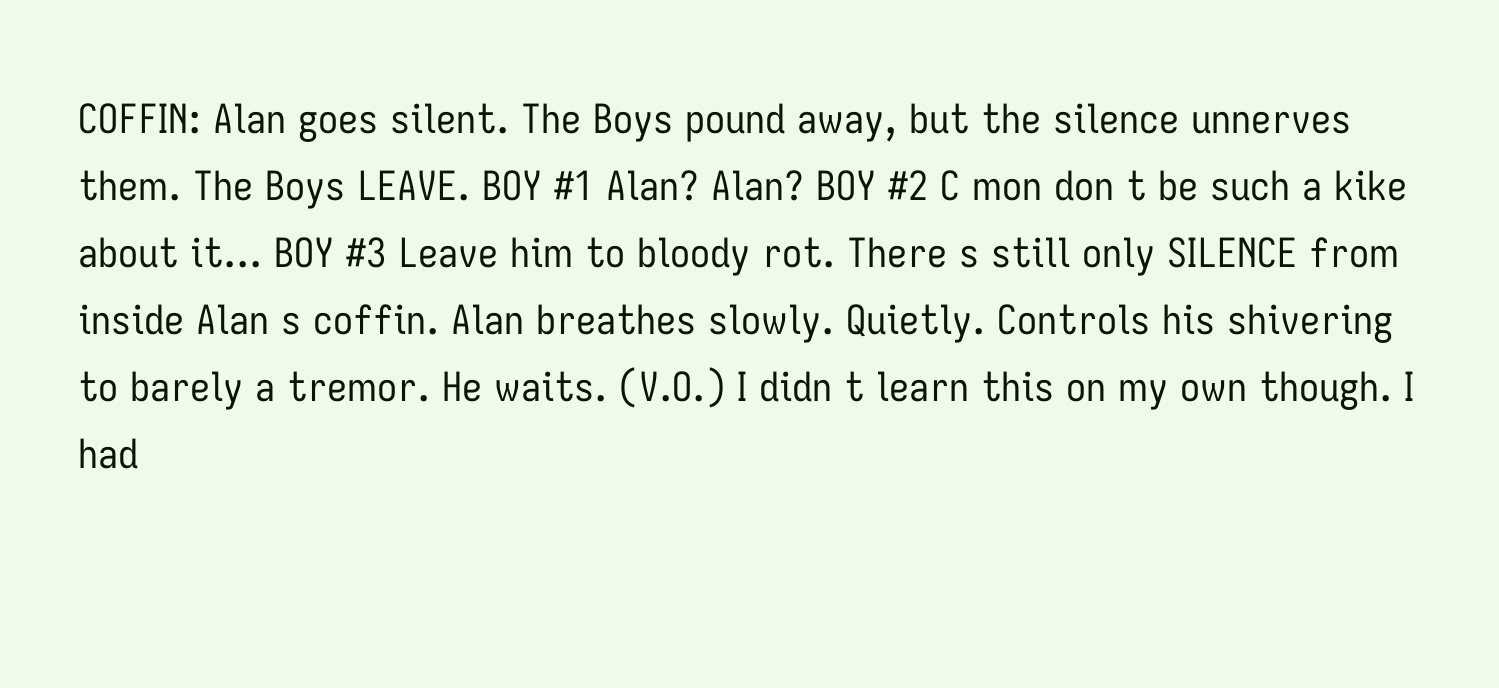COFFIN: Alan goes silent. The Boys pound away, but the silence unnerves them. The Boys LEAVE. BOY #1 Alan? Alan? BOY #2 C mon don t be such a kike about it... BOY #3 Leave him to bloody rot. There s still only SILENCE from inside Alan s coffin. Alan breathes slowly. Quietly. Controls his shivering to barely a tremor. He waits. (V.O.) I didn t learn this on my own though. I had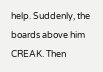help. Suddenly, the boards above him CREAK. Then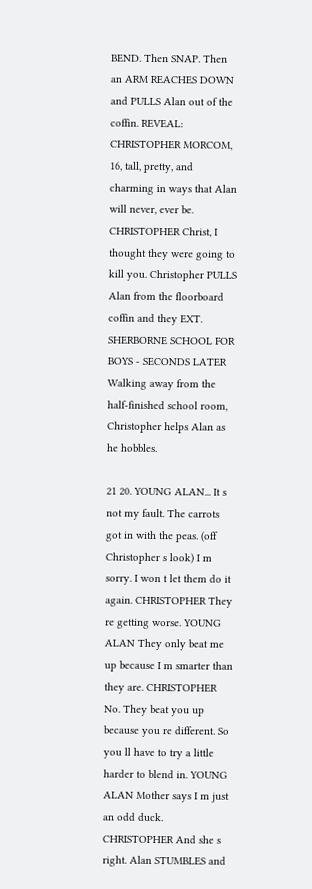BEND. Then SNAP. Then an ARM REACHES DOWN and PULLS Alan out of the coffin. REVEAL: CHRISTOPHER MORCOM, 16, tall, pretty, and charming in ways that Alan will never, ever be. CHRISTOPHER Christ, I thought they were going to kill you. Christopher PULLS Alan from the floorboard coffin and they EXT. SHERBORNE SCHOOL FOR BOYS - SECONDS LATER Walking away from the half-finished school room, Christopher helps Alan as he hobbles.

21 20. YOUNG ALAN... It s not my fault. The carrots got in with the peas. (off Christopher s look) I m sorry. I won t let them do it again. CHRISTOPHER They re getting worse. YOUNG ALAN They only beat me up because I m smarter than they are. CHRISTOPHER No. They beat you up because you re different. So you ll have to try a little harder to blend in. YOUNG ALAN Mother says I m just an odd duck. CHRISTOPHER And she s right. Alan STUMBLES and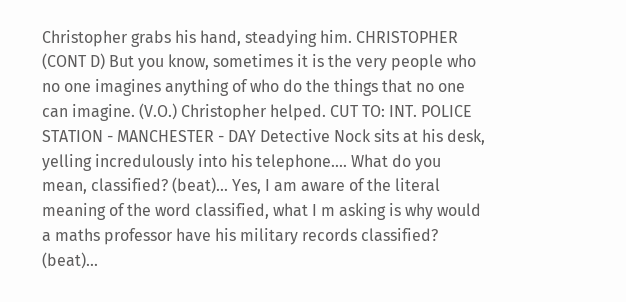Christopher grabs his hand, steadying him. CHRISTOPHER (CONT D) But you know, sometimes it is the very people who no one imagines anything of who do the things that no one can imagine. (V.O.) Christopher helped. CUT TO: INT. POLICE STATION - MANCHESTER - DAY Detective Nock sits at his desk, yelling incredulously into his telephone.... What do you mean, classified? (beat)... Yes, I am aware of the literal meaning of the word classified, what I m asking is why would a maths professor have his military records classified? (beat)...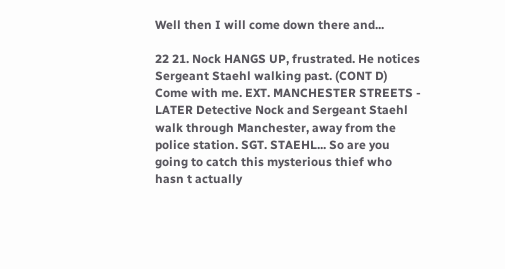Well then I will come down there and...

22 21. Nock HANGS UP, frustrated. He notices Sergeant Staehl walking past. (CONT D) Come with me. EXT. MANCHESTER STREETS - LATER Detective Nock and Sergeant Staehl walk through Manchester, away from the police station. SGT. STAEHL... So are you going to catch this mysterious thief who hasn t actually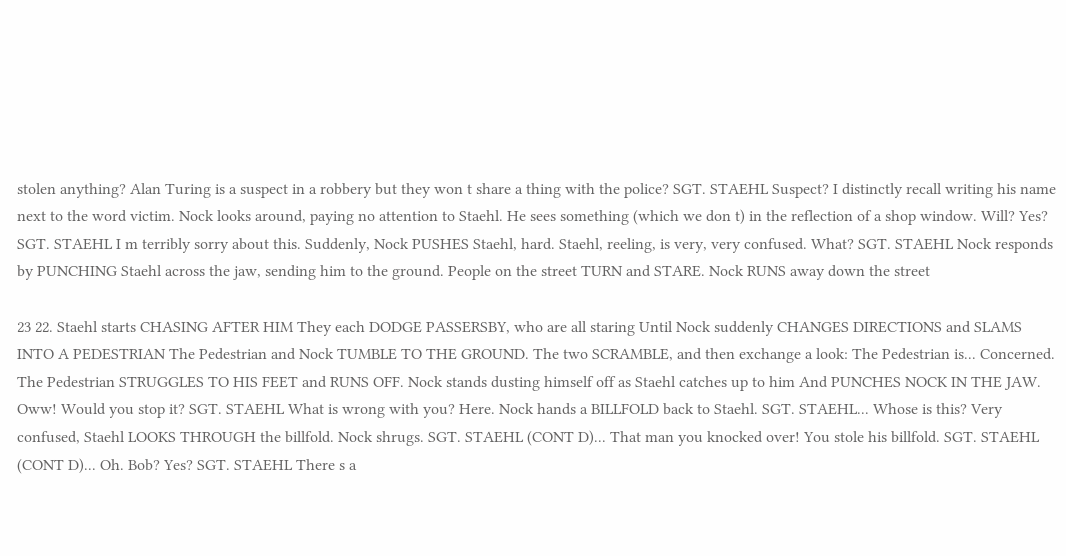stolen anything? Alan Turing is a suspect in a robbery but they won t share a thing with the police? SGT. STAEHL Suspect? I distinctly recall writing his name next to the word victim. Nock looks around, paying no attention to Staehl. He sees something (which we don t) in the reflection of a shop window. Will? Yes? SGT. STAEHL I m terribly sorry about this. Suddenly, Nock PUSHES Staehl, hard. Staehl, reeling, is very, very confused. What? SGT. STAEHL Nock responds by PUNCHING Staehl across the jaw, sending him to the ground. People on the street TURN and STARE. Nock RUNS away down the street

23 22. Staehl starts CHASING AFTER HIM They each DODGE PASSERSBY, who are all staring Until Nock suddenly CHANGES DIRECTIONS and SLAMS INTO A PEDESTRIAN The Pedestrian and Nock TUMBLE TO THE GROUND. The two SCRAMBLE, and then exchange a look: The Pedestrian is... Concerned. The Pedestrian STRUGGLES TO HIS FEET and RUNS OFF. Nock stands dusting himself off as Staehl catches up to him And PUNCHES NOCK IN THE JAW. Oww! Would you stop it? SGT. STAEHL What is wrong with you? Here. Nock hands a BILLFOLD back to Staehl. SGT. STAEHL... Whose is this? Very confused, Staehl LOOKS THROUGH the billfold. Nock shrugs. SGT. STAEHL (CONT D)... That man you knocked over! You stole his billfold. SGT. STAEHL (CONT D)... Oh. Bob? Yes? SGT. STAEHL There s a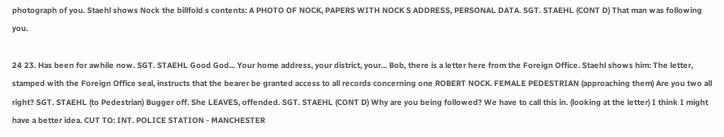photograph of you. Staehl shows Nock the billfold s contents: A PHOTO OF NOCK, PAPERS WITH NOCK S ADDRESS, PERSONAL DATA. SGT. STAEHL (CONT D) That man was following you.

24 23. Has been for awhile now. SGT. STAEHL Good God... Your home address, your district, your... Bob, there is a letter here from the Foreign Office. Staehl shows him: The letter, stamped with the Foreign Office seal, instructs that the bearer be granted access to all records concerning one ROBERT NOCK. FEMALE PEDESTRIAN (approaching them) Are you two all right? SGT. STAEHL (to Pedestrian) Bugger off. She LEAVES, offended. SGT. STAEHL (CONT D) Why are you being followed? We have to call this in. (looking at the letter) I think I might have a better idea. CUT TO: INT. POLICE STATION - MANCHESTER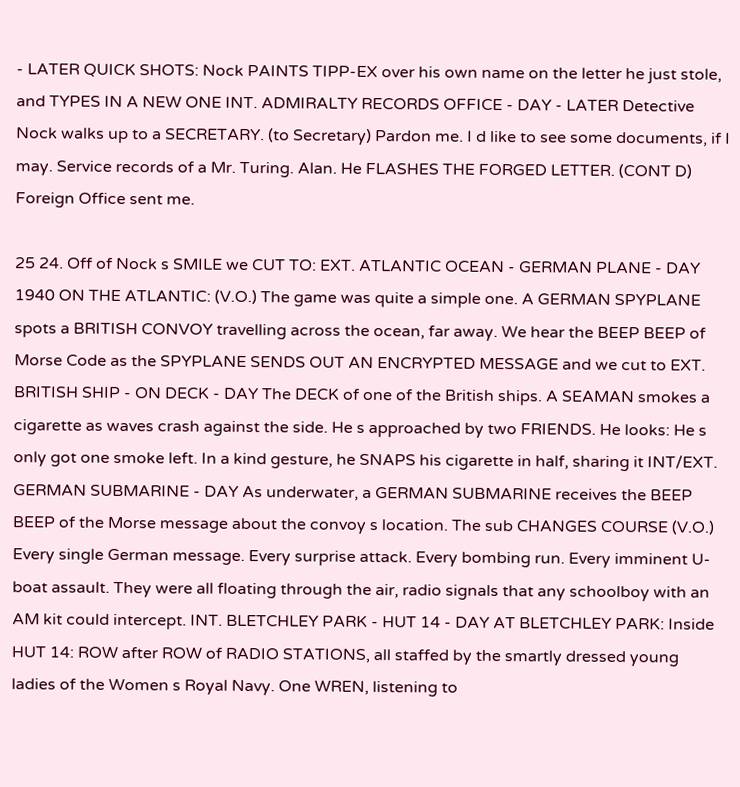- LATER QUICK SHOTS: Nock PAINTS TIPP-EX over his own name on the letter he just stole, and TYPES IN A NEW ONE INT. ADMIRALTY RECORDS OFFICE - DAY - LATER Detective Nock walks up to a SECRETARY. (to Secretary) Pardon me. I d like to see some documents, if I may. Service records of a Mr. Turing. Alan. He FLASHES THE FORGED LETTER. (CONT D) Foreign Office sent me.

25 24. Off of Nock s SMILE we CUT TO: EXT. ATLANTIC OCEAN - GERMAN PLANE - DAY 1940 ON THE ATLANTIC: (V.O.) The game was quite a simple one. A GERMAN SPYPLANE spots a BRITISH CONVOY travelling across the ocean, far away. We hear the BEEP BEEP of Morse Code as the SPYPLANE SENDS OUT AN ENCRYPTED MESSAGE and we cut to EXT. BRITISH SHIP - ON DECK - DAY The DECK of one of the British ships. A SEAMAN smokes a cigarette as waves crash against the side. He s approached by two FRIENDS. He looks: He s only got one smoke left. In a kind gesture, he SNAPS his cigarette in half, sharing it INT/EXT. GERMAN SUBMARINE - DAY As underwater, a GERMAN SUBMARINE receives the BEEP BEEP of the Morse message about the convoy s location. The sub CHANGES COURSE (V.O.) Every single German message. Every surprise attack. Every bombing run. Every imminent U-boat assault. They were all floating through the air, radio signals that any schoolboy with an AM kit could intercept. INT. BLETCHLEY PARK - HUT 14 - DAY AT BLETCHLEY PARK: Inside HUT 14: ROW after ROW of RADIO STATIONS, all staffed by the smartly dressed young ladies of the Women s Royal Navy. One WREN, listening to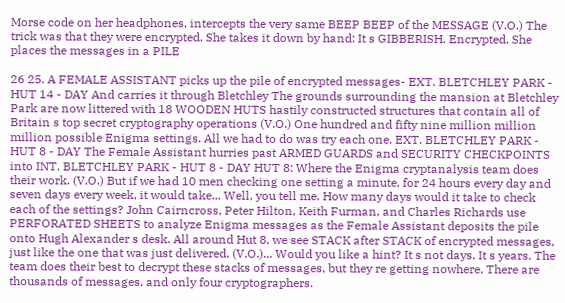Morse code on her headphones, intercepts the very same BEEP BEEP of the MESSAGE (V.O.) The trick was that they were encrypted. She takes it down by hand: It s GIBBERISH. Encrypted. She places the messages in a PILE

26 25. A FEMALE ASSISTANT picks up the pile of encrypted messages- EXT. BLETCHLEY PARK - HUT 14 - DAY And carries it through Bletchley The grounds surrounding the mansion at Bletchley Park are now littered with 18 WOODEN HUTS hastily constructed structures that contain all of Britain s top secret cryptography operations (V.O.) One hundred and fifty nine million million million possible Enigma settings. All we had to do was try each one. EXT. BLETCHLEY PARK - HUT 8 - DAY The Female Assistant hurries past ARMED GUARDS and SECURITY CHECKPOINTS into INT. BLETCHLEY PARK - HUT 8 - DAY HUT 8: Where the Enigma cryptanalysis team does their work. (V.O.) But if we had 10 men checking one setting a minute, for 24 hours every day and seven days every week, it would take... Well, you tell me. How many days would it take to check each of the settings? John Cairncross, Peter Hilton, Keith Furman, and Charles Richards use PERFORATED SHEETS to analyze Enigma messages as the Female Assistant deposits the pile onto Hugh Alexander s desk. All around Hut 8, we see STACK after STACK of encrypted messages, just like the one that was just delivered. (V.O.)... Would you like a hint? It s not days. It s years. The team does their best to decrypt these stacks of messages, but they re getting nowhere. There are thousands of messages, and only four cryptographers.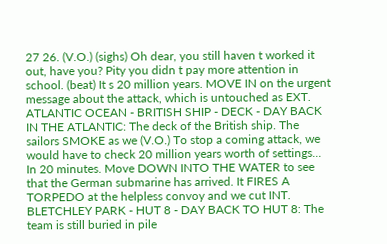27 26. (V.O.) (sighs) Oh dear, you still haven t worked it out, have you? Pity you didn t pay more attention in school. (beat) It s 20 million years. MOVE IN on the urgent message about the attack, which is untouched as EXT. ATLANTIC OCEAN - BRITISH SHIP - DECK - DAY BACK IN THE ATLANTIC: The deck of the British ship. The sailors SMOKE as we (V.O.) To stop a coming attack, we would have to check 20 million years worth of settings... In 20 minutes. Move DOWN INTO THE WATER to see that the German submarine has arrived. It FIRES A TORPEDO at the helpless convoy and we cut INT. BLETCHLEY PARK - HUT 8 - DAY BACK TO HUT 8: The team is still buried in pile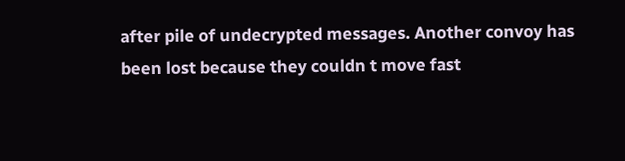after pile of undecrypted messages. Another convoy has been lost because they couldn t move fast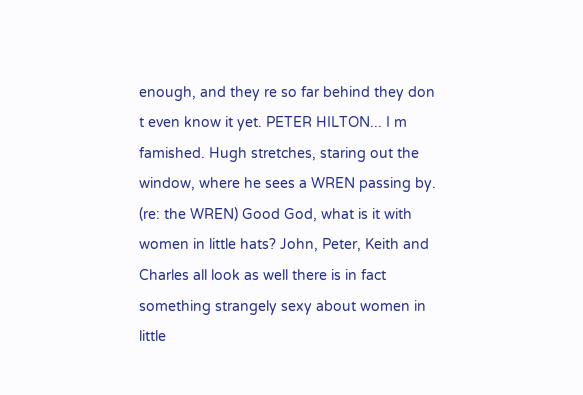enough, and they re so far behind they don t even know it yet. PETER HILTON... I m famished. Hugh stretches, staring out the window, where he sees a WREN passing by. (re: the WREN) Good God, what is it with women in little hats? John, Peter, Keith and Charles all look as well there is in fact something strangely sexy about women in little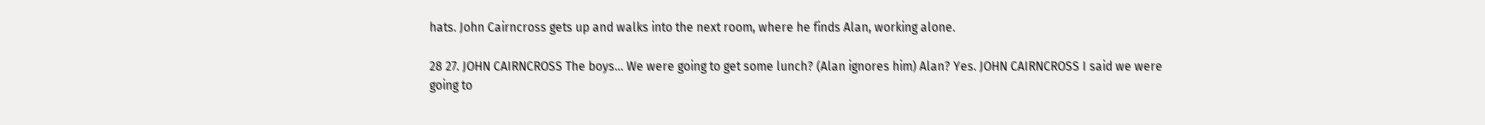hats. John Cairncross gets up and walks into the next room, where he finds Alan, working alone.

28 27. JOHN CAIRNCROSS The boys... We were going to get some lunch? (Alan ignores him) Alan? Yes. JOHN CAIRNCROSS I said we were going to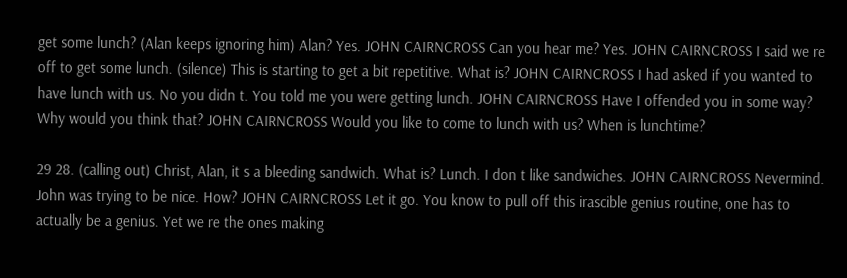get some lunch? (Alan keeps ignoring him) Alan? Yes. JOHN CAIRNCROSS Can you hear me? Yes. JOHN CAIRNCROSS I said we re off to get some lunch. (silence) This is starting to get a bit repetitive. What is? JOHN CAIRNCROSS I had asked if you wanted to have lunch with us. No you didn t. You told me you were getting lunch. JOHN CAIRNCROSS Have I offended you in some way? Why would you think that? JOHN CAIRNCROSS Would you like to come to lunch with us? When is lunchtime?

29 28. (calling out) Christ, Alan, it s a bleeding sandwich. What is? Lunch. I don t like sandwiches. JOHN CAIRNCROSS Nevermind. John was trying to be nice. How? JOHN CAIRNCROSS Let it go. You know to pull off this irascible genius routine, one has to actually be a genius. Yet we re the ones making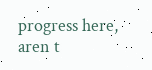progress here, aren t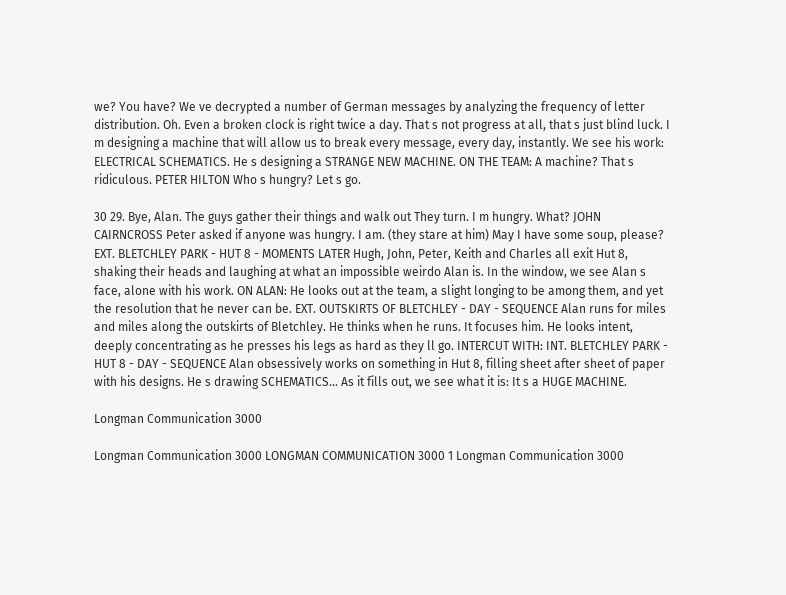we? You have? We ve decrypted a number of German messages by analyzing the frequency of letter distribution. Oh. Even a broken clock is right twice a day. That s not progress at all, that s just blind luck. I m designing a machine that will allow us to break every message, every day, instantly. We see his work: ELECTRICAL SCHEMATICS. He s designing a STRANGE NEW MACHINE. ON THE TEAM: A machine? That s ridiculous. PETER HILTON Who s hungry? Let s go.

30 29. Bye, Alan. The guys gather their things and walk out They turn. I m hungry. What? JOHN CAIRNCROSS Peter asked if anyone was hungry. I am. (they stare at him) May I have some soup, please? EXT. BLETCHLEY PARK - HUT 8 - MOMENTS LATER Hugh, John, Peter, Keith and Charles all exit Hut 8, shaking their heads and laughing at what an impossible weirdo Alan is. In the window, we see Alan s face, alone with his work. ON ALAN: He looks out at the team, a slight longing to be among them, and yet the resolution that he never can be. EXT. OUTSKIRTS OF BLETCHLEY - DAY - SEQUENCE Alan runs for miles and miles along the outskirts of Bletchley. He thinks when he runs. It focuses him. He looks intent, deeply concentrating as he presses his legs as hard as they ll go. INTERCUT WITH: INT. BLETCHLEY PARK - HUT 8 - DAY - SEQUENCE Alan obsessively works on something in Hut 8, filling sheet after sheet of paper with his designs. He s drawing SCHEMATICS... As it fills out, we see what it is: It s a HUGE MACHINE.

Longman Communication 3000

Longman Communication 3000 LONGMAN COMMUNICATION 3000 1 Longman Communication 3000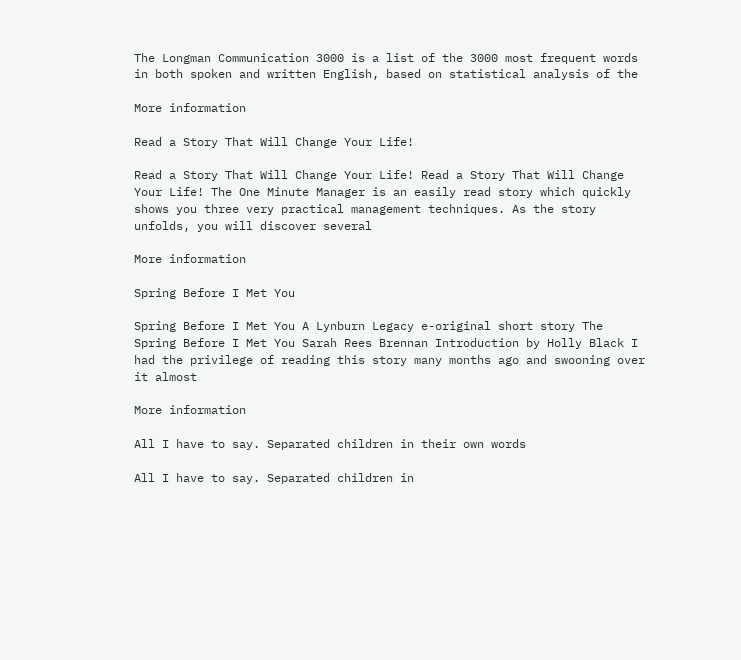The Longman Communication 3000 is a list of the 3000 most frequent words in both spoken and written English, based on statistical analysis of the

More information

Read a Story That Will Change Your Life!

Read a Story That Will Change Your Life! Read a Story That Will Change Your Life! The One Minute Manager is an easily read story which quickly shows you three very practical management techniques. As the story unfolds, you will discover several

More information

Spring Before I Met You

Spring Before I Met You A Lynburn Legacy e-original short story The Spring Before I Met You Sarah Rees Brennan Introduction by Holly Black I had the privilege of reading this story many months ago and swooning over it almost

More information

All I have to say. Separated children in their own words

All I have to say. Separated children in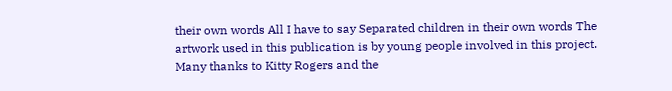their own words All I have to say Separated children in their own words The artwork used in this publication is by young people involved in this project. Many thanks to Kitty Rogers and the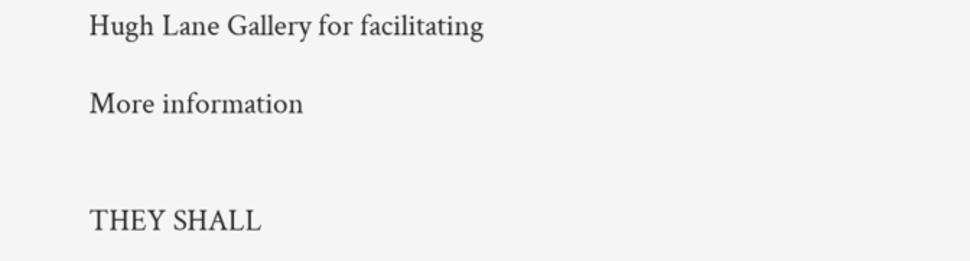Hugh Lane Gallery for facilitating

More information


THEY SHALL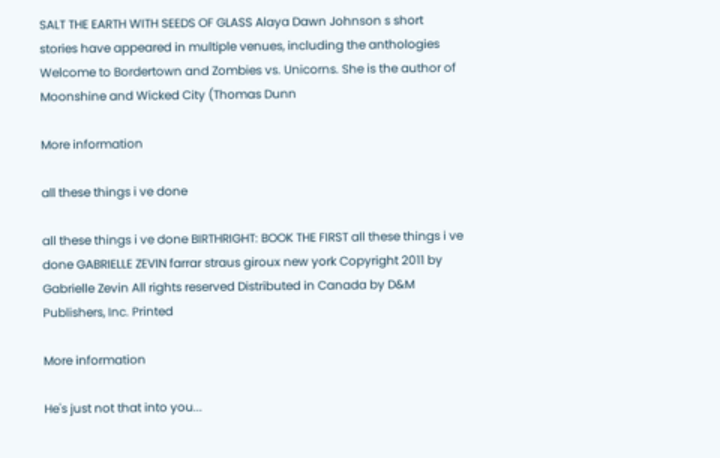SALT THE EARTH WITH SEEDS OF GLASS Alaya Dawn Johnson s short stories have appeared in multiple venues, including the anthologies Welcome to Bordertown and Zombies vs. Unicorns. She is the author of Moonshine and Wicked City (Thomas Dunn

More information

all these things i ve done

all these things i ve done BIRTHRIGHT: BOOK THE FIRST all these things i ve done GABRIELLE ZEVIN farrar straus giroux new york Copyright 2011 by Gabrielle Zevin All rights reserved Distributed in Canada by D&M Publishers, Inc. Printed

More information

He's just not that into you...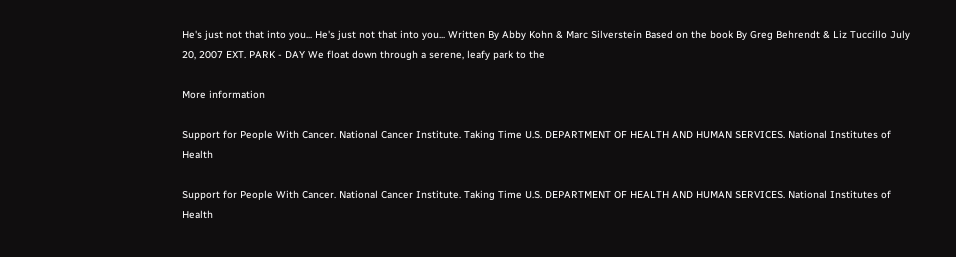He's just not that into you... He's just not that into you... Written By Abby Kohn & Marc Silverstein Based on the book By Greg Behrendt & Liz Tuccillo July 20, 2007 EXT. PARK - DAY We float down through a serene, leafy park to the

More information

Support for People With Cancer. National Cancer Institute. Taking Time U.S. DEPARTMENT OF HEALTH AND HUMAN SERVICES. National Institutes of Health

Support for People With Cancer. National Cancer Institute. Taking Time U.S. DEPARTMENT OF HEALTH AND HUMAN SERVICES. National Institutes of Health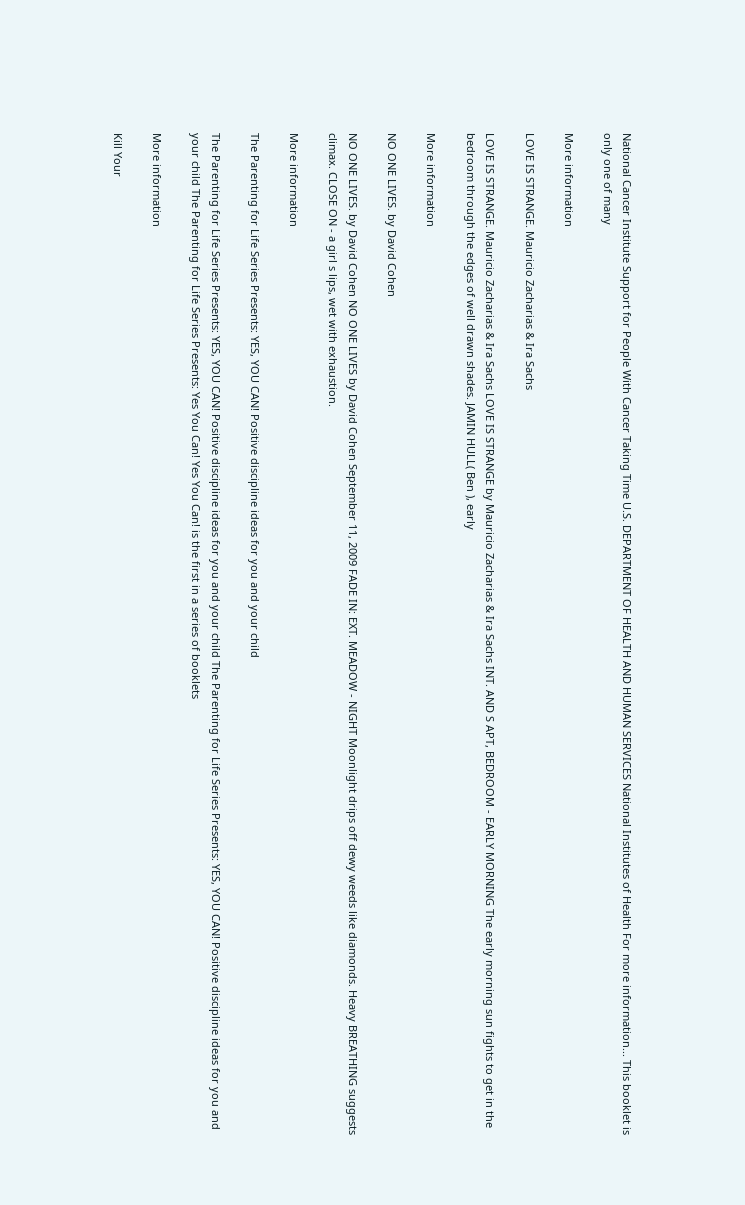National Cancer Institute Support for People With Cancer Taking Time U.S. DEPARTMENT OF HEALTH AND HUMAN SERVICES National Institutes of Health For more information... This booklet is only one of many

More information

LOVE IS STRANGE. Mauricio Zacharias & Ira Sachs

LOVE IS STRANGE. Mauricio Zacharias & Ira Sachs LOVE IS STRANGE by Mauricio Zacharias & Ira Sachs INT. AND S APT, BEDROOM - EARLY MORNING The early morning sun fights to get in the bedroom through the edges of well drawn shades. JAMIN HULL( Ben ), early

More information

NO ONE LIVES. by David Cohen

NO ONE LIVES. by David Cohen NO ONE LIVES by David Cohen September 11, 2009 FADE IN: EXT. MEADOW - NIGHT Moonlight drips off dewy weeds like diamonds. Heavy BREATHING suggests climax. CLOSE ON - a girl s lips, wet with exhaustion.

More information

The Parenting for Life Series Presents: YES, YOU CAN! Positive discipline ideas for you and your child

The Parenting for Life Series Presents: YES, YOU CAN! Positive discipline ideas for you and your child The Parenting for Life Series Presents: YES, YOU CAN! Positive discipline ideas for you and your child The Parenting for Life Series Presents: Yes You Can! Yes You Can! is the first in a series of booklets

More information

Kill Your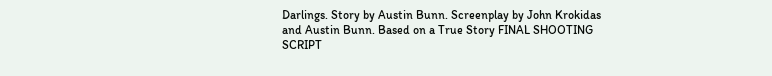Darlings. Story by Austin Bunn. Screenplay by John Krokidas and Austin Bunn. Based on a True Story FINAL SHOOTING SCRIPT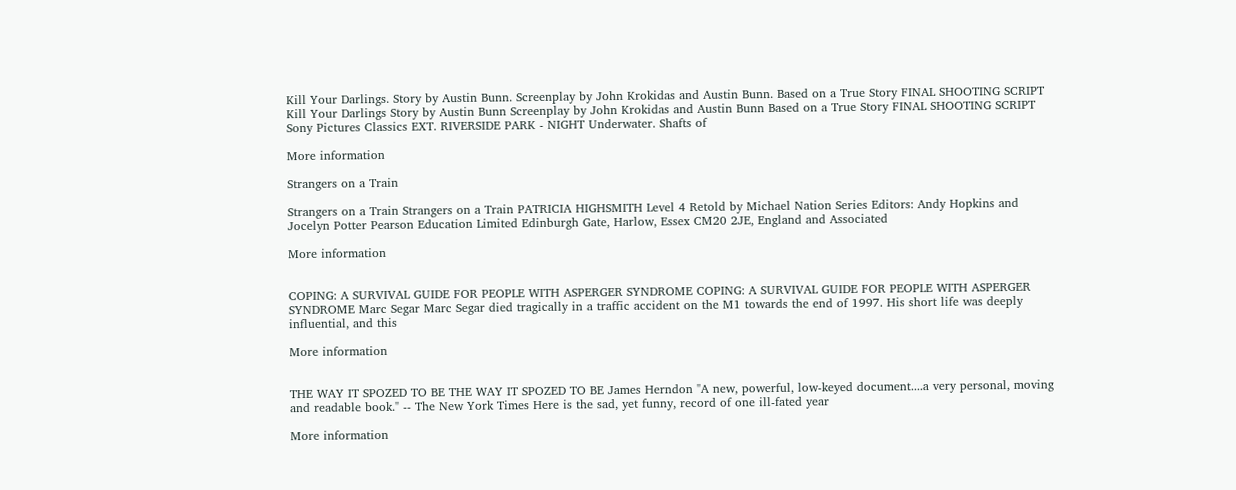Kill Your Darlings. Story by Austin Bunn. Screenplay by John Krokidas and Austin Bunn. Based on a True Story FINAL SHOOTING SCRIPT Kill Your Darlings Story by Austin Bunn Screenplay by John Krokidas and Austin Bunn Based on a True Story FINAL SHOOTING SCRIPT Sony Pictures Classics EXT. RIVERSIDE PARK - NIGHT Underwater. Shafts of

More information

Strangers on a Train

Strangers on a Train Strangers on a Train PATRICIA HIGHSMITH Level 4 Retold by Michael Nation Series Editors: Andy Hopkins and Jocelyn Potter Pearson Education Limited Edinburgh Gate, Harlow, Essex CM20 2JE, England and Associated

More information


COPING: A SURVIVAL GUIDE FOR PEOPLE WITH ASPERGER SYNDROME COPING: A SURVIVAL GUIDE FOR PEOPLE WITH ASPERGER SYNDROME Marc Segar Marc Segar died tragically in a traffic accident on the M1 towards the end of 1997. His short life was deeply influential, and this

More information


THE WAY IT SPOZED TO BE THE WAY IT SPOZED TO BE James Herndon "A new, powerful, low-keyed document....a very personal, moving and readable book." -- The New York Times Here is the sad, yet funny, record of one ill-fated year

More information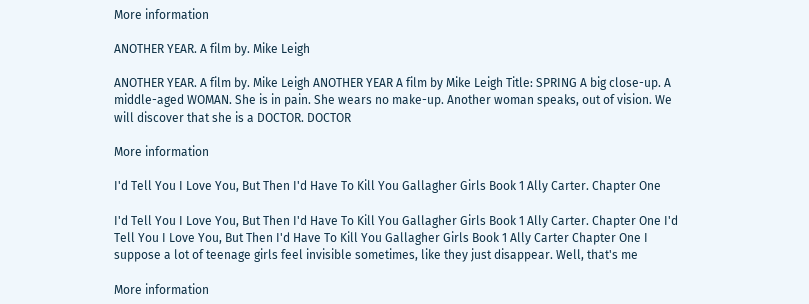More information

ANOTHER YEAR. A film by. Mike Leigh

ANOTHER YEAR. A film by. Mike Leigh ANOTHER YEAR A film by Mike Leigh Title: SPRING A big close-up. A middle-aged WOMAN. She is in pain. She wears no make-up. Another woman speaks, out of vision. We will discover that she is a DOCTOR. DOCTOR

More information

I'd Tell You I Love You, But Then I'd Have To Kill You Gallagher Girls Book 1 Ally Carter. Chapter One

I'd Tell You I Love You, But Then I'd Have To Kill You Gallagher Girls Book 1 Ally Carter. Chapter One I'd Tell You I Love You, But Then I'd Have To Kill You Gallagher Girls Book 1 Ally Carter Chapter One I suppose a lot of teenage girls feel invisible sometimes, like they just disappear. Well, that's me

More information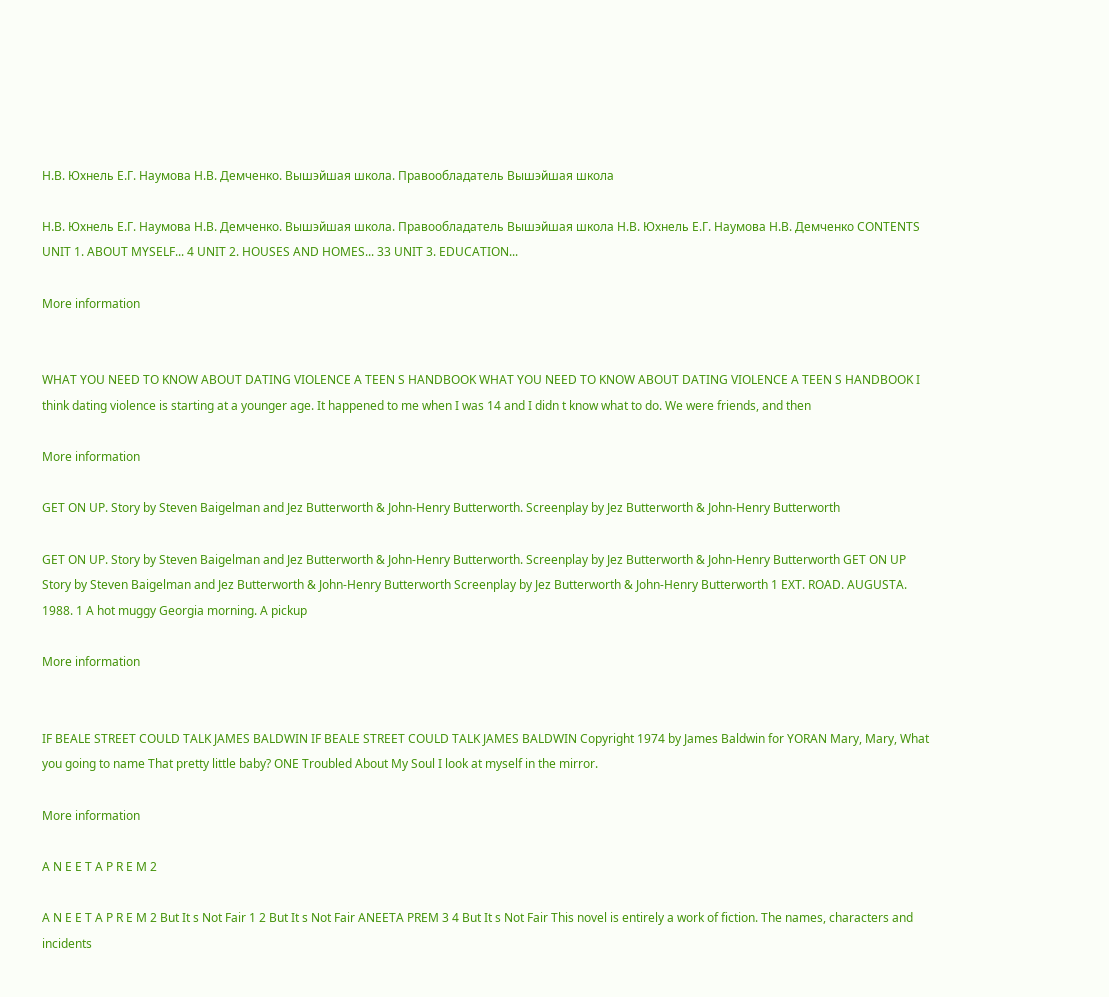Н.В. Юхнель Е.Г. Наумова Н.В. Демченко. Вышэйшая школа. Правообладатель Вышэйшая школа

Н.В. Юхнель Е.Г. Наумова Н.В. Демченко. Вышэйшая школа. Правообладатель Вышэйшая школа Н.В. Юхнель Е.Г. Наумова Н.В. Демченко CONTENTS UNIT 1. ABOUT MYSELF... 4 UNIT 2. HOUSES AND HOMES... 33 UNIT 3. EDUCATION...

More information


WHAT YOU NEED TO KNOW ABOUT DATING VIOLENCE A TEEN S HANDBOOK WHAT YOU NEED TO KNOW ABOUT DATING VIOLENCE A TEEN S HANDBOOK I think dating violence is starting at a younger age. It happened to me when I was 14 and I didn t know what to do. We were friends, and then

More information

GET ON UP. Story by Steven Baigelman and Jez Butterworth & John-Henry Butterworth. Screenplay by Jez Butterworth & John-Henry Butterworth

GET ON UP. Story by Steven Baigelman and Jez Butterworth & John-Henry Butterworth. Screenplay by Jez Butterworth & John-Henry Butterworth GET ON UP Story by Steven Baigelman and Jez Butterworth & John-Henry Butterworth Screenplay by Jez Butterworth & John-Henry Butterworth 1 EXT. ROAD. AUGUSTA. 1988. 1 A hot muggy Georgia morning. A pickup

More information


IF BEALE STREET COULD TALK JAMES BALDWIN IF BEALE STREET COULD TALK JAMES BALDWIN Copyright 1974 by James Baldwin for YORAN Mary, Mary, What you going to name That pretty little baby? ONE Troubled About My Soul I look at myself in the mirror.

More information

A N E E T A P R E M 2

A N E E T A P R E M 2 But It s Not Fair 1 2 But It s Not Fair ANEETA PREM 3 4 But It s Not Fair This novel is entirely a work of fiction. The names, characters and incidents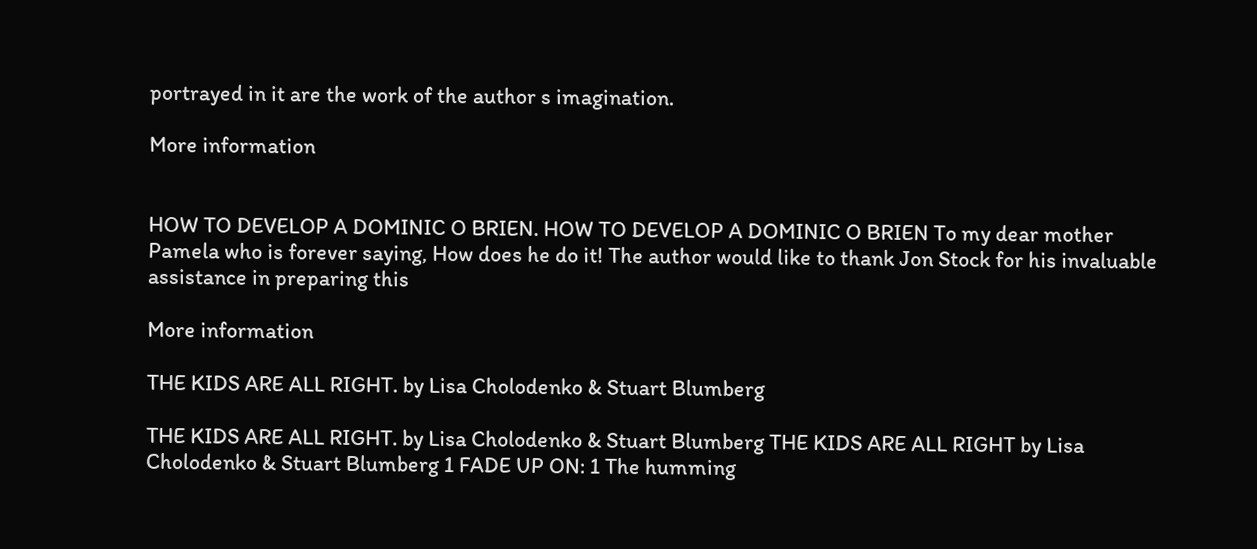portrayed in it are the work of the author s imagination.

More information


HOW TO DEVELOP A DOMINIC O BRIEN. HOW TO DEVELOP A DOMINIC O BRIEN To my dear mother Pamela who is forever saying, How does he do it! The author would like to thank Jon Stock for his invaluable assistance in preparing this

More information

THE KIDS ARE ALL RIGHT. by Lisa Cholodenko & Stuart Blumberg

THE KIDS ARE ALL RIGHT. by Lisa Cholodenko & Stuart Blumberg THE KIDS ARE ALL RIGHT by Lisa Cholodenko & Stuart Blumberg 1 FADE UP ON: 1 The humming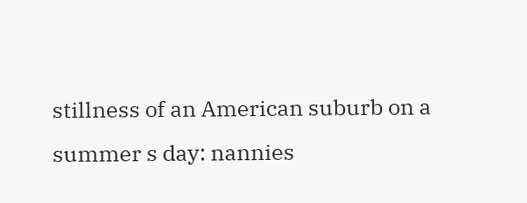stillness of an American suburb on a summer s day: nannies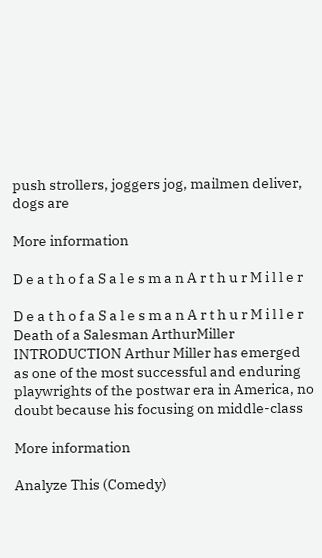push strollers, joggers jog, mailmen deliver, dogs are

More information

D e a t h o f a S a l e s m a n A r t h u r M i l l e r

D e a t h o f a S a l e s m a n A r t h u r M i l l e r Death of a Salesman ArthurMiller INTRODUCTION Arthur Miller has emerged as one of the most successful and enduring playwrights of the postwar era in America, no doubt because his focusing on middle-class

More information

Analyze This (Comedy)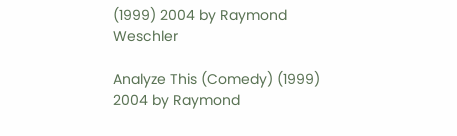(1999) 2004 by Raymond Weschler

Analyze This (Comedy) (1999) 2004 by Raymond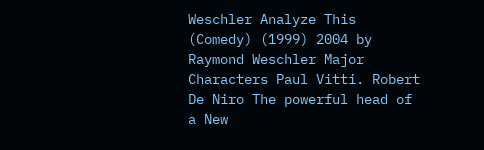Weschler Analyze This (Comedy) (1999) 2004 by Raymond Weschler Major Characters Paul Vitti. Robert De Niro The powerful head of a New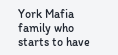York Mafia family who starts to have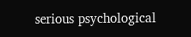serious psychological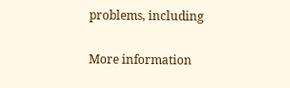problems, including

More information